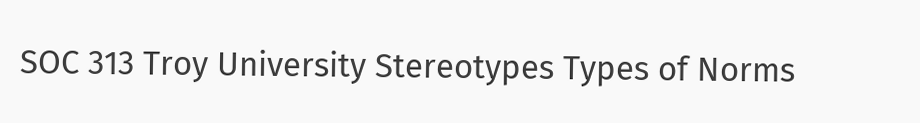SOC 313 Troy University Stereotypes Types of Norms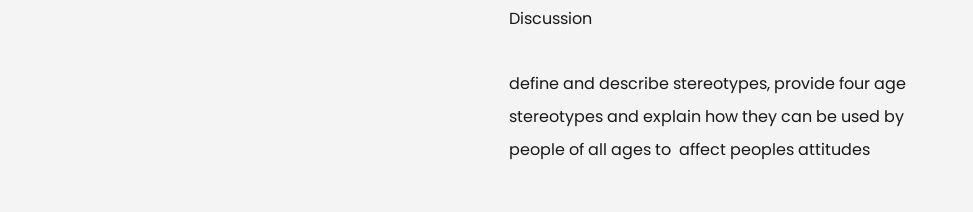Discussion

define and describe stereotypes, provide four age stereotypes and explain how they can be used by people of all ages to  affect peoples attitudes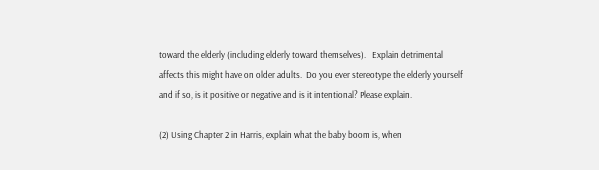toward the elderly (including elderly toward themselves).   Explain detrimental affects this might have on older adults.  Do you ever stereotype the elderly yourself and if so, is it positive or negative and is it intentional? Please explain.

(2) Using Chapter 2 in Harris, explain what the baby boom is, when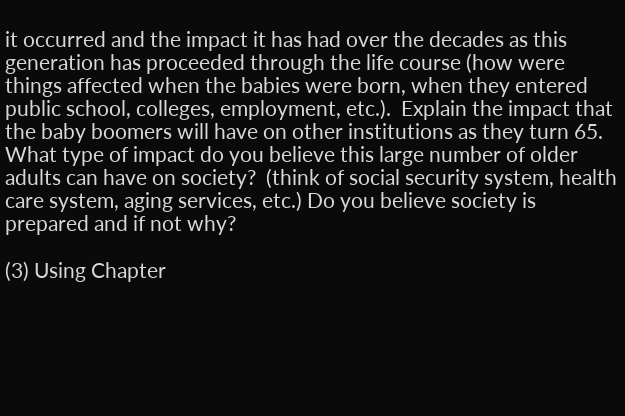it occurred and the impact it has had over the decades as this generation has proceeded through the life course (how were things affected when the babies were born, when they entered public school, colleges, employment, etc.).  Explain the impact that the baby boomers will have on other institutions as they turn 65.  What type of impact do you believe this large number of older adults can have on society?  (think of social security system, health care system, aging services, etc.) Do you believe society is prepared and if not why?

(3) Using Chapter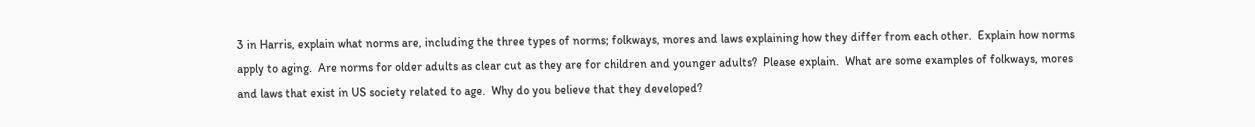3 in Harris, explain what norms are, including the three types of norms; folkways, mores and laws explaining how they differ from each other.  Explain how norms apply to aging.  Are norms for older adults as clear cut as they are for children and younger adults?  Please explain.  What are some examples of folkways, mores and laws that exist in US society related to age.  Why do you believe that they developed?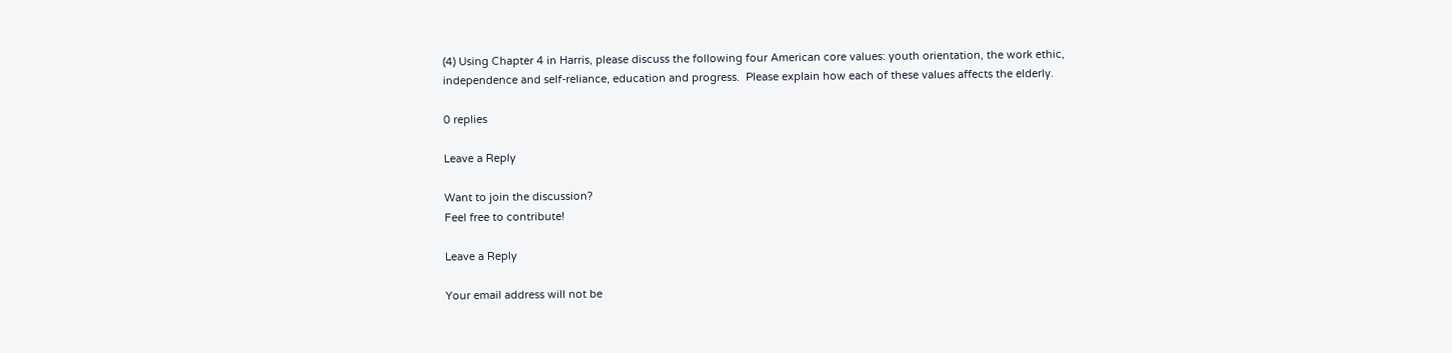(4) Using Chapter 4 in Harris, please discuss the following four American core values: youth orientation, the work ethic, independence and self-reliance, education and progress.  Please explain how each of these values affects the elderly.

0 replies

Leave a Reply

Want to join the discussion?
Feel free to contribute!

Leave a Reply

Your email address will not be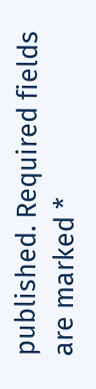published. Required fields are marked *